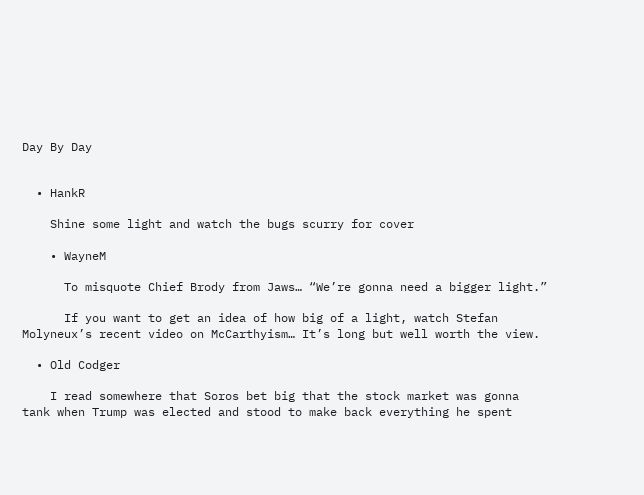Day By Day


  • HankR

    Shine some light and watch the bugs scurry for cover

    • WayneM

      To misquote Chief Brody from Jaws… “We’re gonna need a bigger light.”

      If you want to get an idea of how big of a light, watch Stefan Molyneux’s recent video on McCarthyism… It’s long but well worth the view.

  • Old Codger

    I read somewhere that Soros bet big that the stock market was gonna tank when Trump was elected and stood to make back everything he spent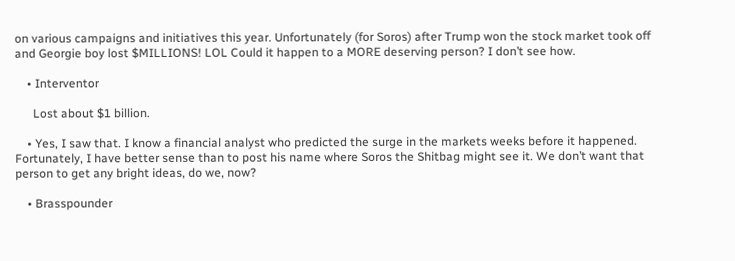on various campaigns and initiatives this year. Unfortunately (for Soros) after Trump won the stock market took off and Georgie boy lost $MILLIONS! LOL Could it happen to a MORE deserving person? I don’t see how.

    • Interventor

      Lost about $1 billion.

    • Yes, I saw that. I know a financial analyst who predicted the surge in the markets weeks before it happened. Fortunately, I have better sense than to post his name where Soros the Shitbag might see it. We don’t want that person to get any bright ideas, do we, now?

    • Brasspounder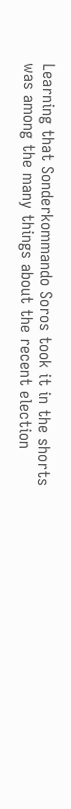Learning that Sonderkommando Soros took it in the shorts was among the many things about the recent election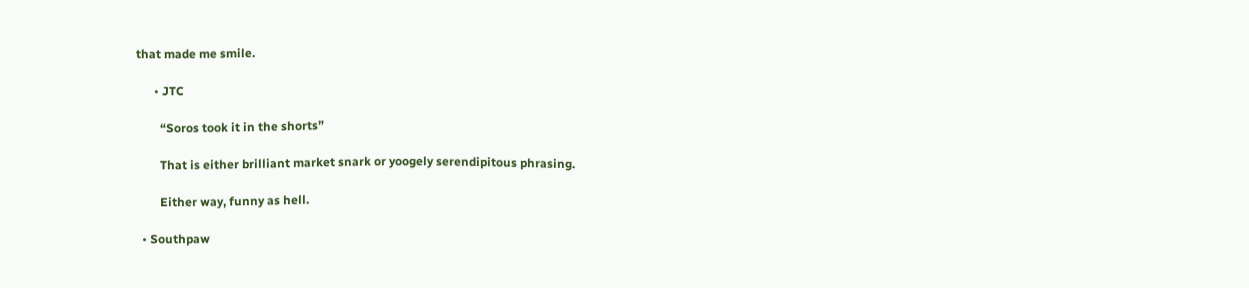that made me smile.

      • JTC

        “Soros took it in the shorts”

        That is either brilliant market snark or yoogely serendipitous phrasing.

        Either way, funny as hell.

  • Southpaw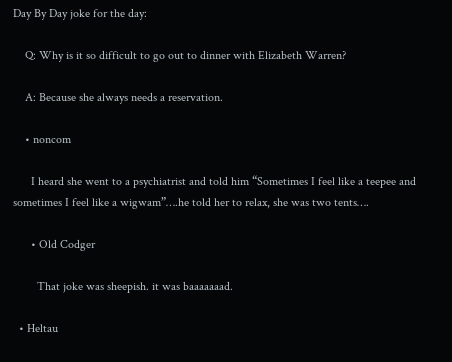Day By Day joke for the day:

    Q: Why is it so difficult to go out to dinner with Elizabeth Warren?

    A: Because she always needs a reservation.

    • noncom

      I heard she went to a psychiatrist and told him “Sometimes I feel like a teepee and sometimes I feel like a wigwam”….he told her to relax, she was two tents….

      • Old Codger

        That joke was sheepish. it was baaaaaaad.

  • Heltau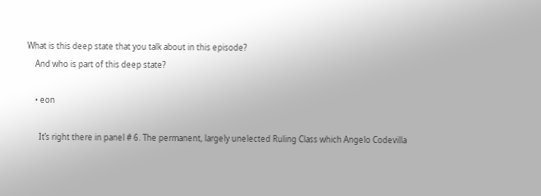What is this deep state that you talk about in this episode?
    And who is part of this deep state?

    • eon

      It’s right there in panel # 6. The permanent, largely unelected Ruling Class which Angelo Codevilla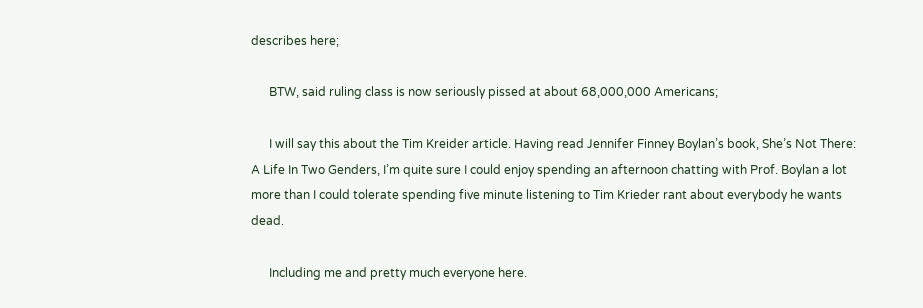describes here;

      BTW, said ruling class is now seriously pissed at about 68,000,000 Americans;

      I will say this about the Tim Kreider article. Having read Jennifer Finney Boylan’s book, She’s Not There: A Life In Two Genders, I’m quite sure I could enjoy spending an afternoon chatting with Prof. Boylan a lot more than I could tolerate spending five minute listening to Tim Krieder rant about everybody he wants dead.

      Including me and pretty much everyone here.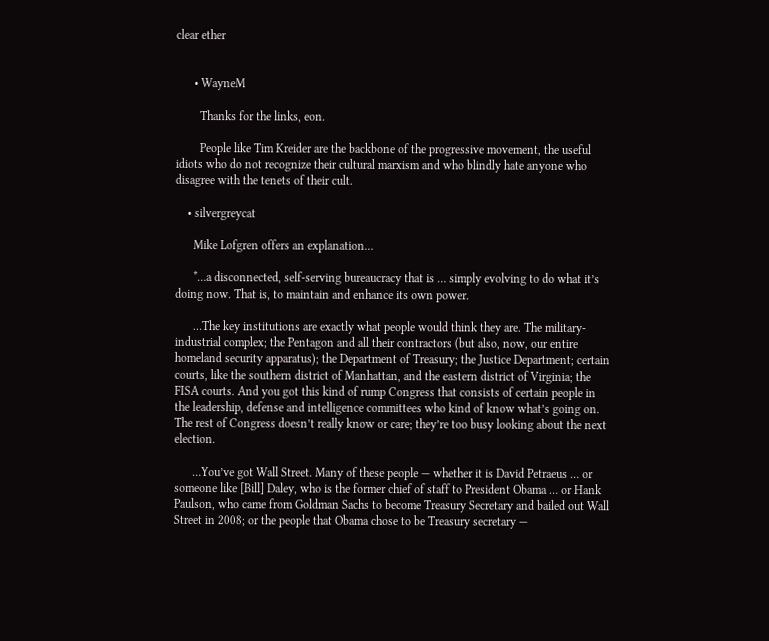clear ether


      • WayneM

        Thanks for the links, eon.

        People like Tim Kreider are the backbone of the progressive movement, the useful idiots who do not recognize their cultural marxism and who blindly hate anyone who disagree with the tenets of their cult.

    • silvergreycat

      Mike Lofgren offers an explanation…

      *…a disconnected, self-serving bureaucracy that is … simply evolving to do what it’s doing now. That is, to maintain and enhance its own power.

      …The key institutions are exactly what people would think they are. The military-industrial complex; the Pentagon and all their contractors (but also, now, our entire homeland security apparatus); the Department of Treasury; the Justice Department; certain courts, like the southern district of Manhattan, and the eastern district of Virginia; the FISA courts. And you got this kind of rump Congress that consists of certain people in the leadership, defense and intelligence committees who kind of know what’s going on. The rest of Congress doesn’t really know or care; they’re too busy looking about the next election.

      …You’ve got Wall Street. Many of these people — whether it is David Petraeus … or someone like [Bill] Daley, who is the former chief of staff to President Obama … or Hank Paulson, who came from Goldman Sachs to become Treasury Secretary and bailed out Wall Street in 2008; or the people that Obama chose to be Treasury secretary —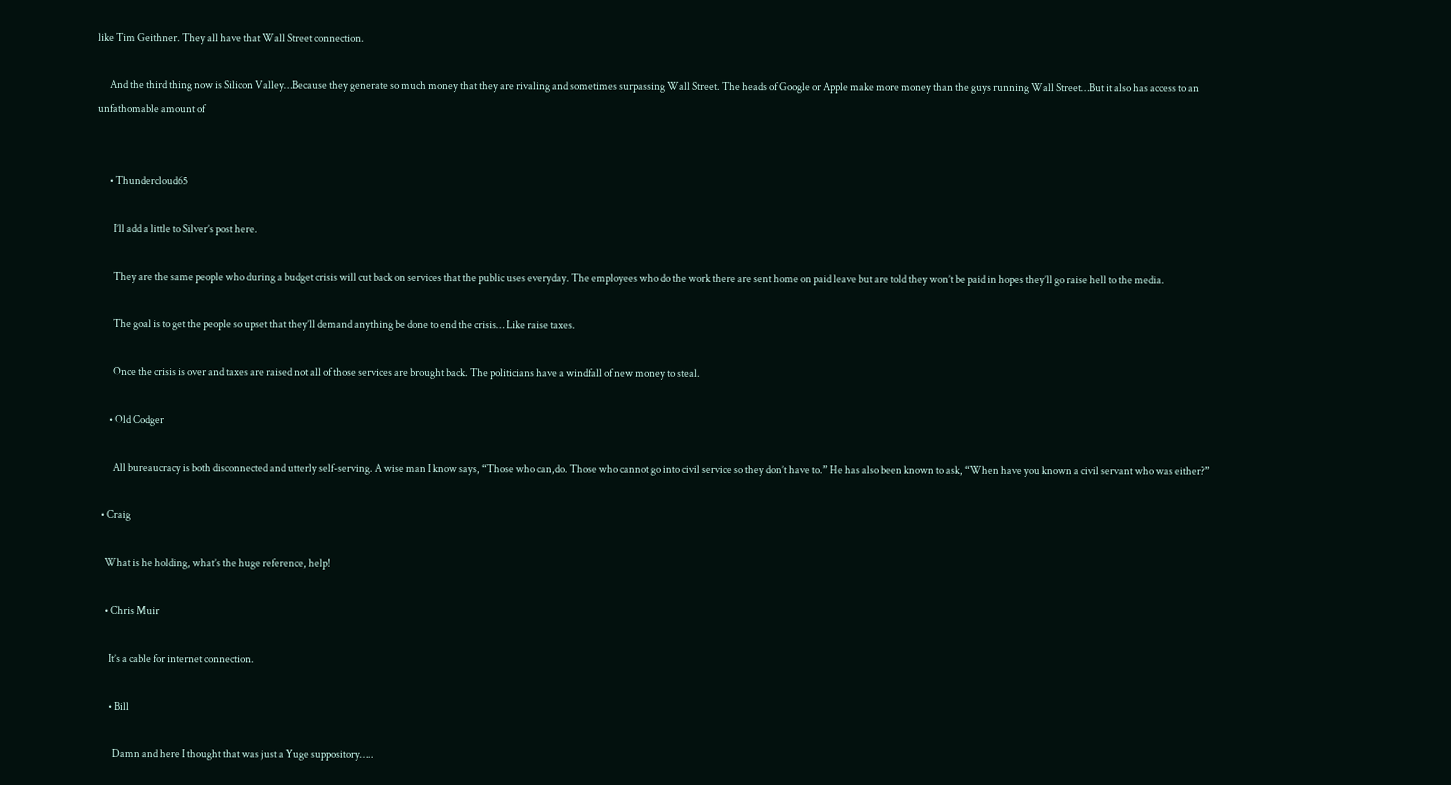like Tim Geithner. They all have that Wall Street connection.

      And the third thing now is Silicon Valley…Because they generate so much money that they are rivaling and sometimes surpassing Wall Street. The heads of Google or Apple make more money than the guys running Wall Street…But it also has access to an unfathomable amount of


      • Thundercloud65

        I’ll add a little to Silver’s post here.

        They are the same people who during a budget crisis will cut back on services that the public uses everyday. The employees who do the work there are sent home on paid leave but are told they won’t be paid in hopes they’ll go raise hell to the media.

        The goal is to get the people so upset that they’ll demand anything be done to end the crisis… Like raise taxes.

        Once the crisis is over and taxes are raised not all of those services are brought back. The politicians have a windfall of new money to steal.

      • Old Codger

        All bureaucracy is both disconnected and utterly self-serving. A wise man I know says, “Those who can,do. Those who cannot go into civil service so they don’t have to.” He has also been known to ask, “When have you known a civil servant who was either?”

  • Craig

    What is he holding, what’s the huge reference, help!

    • Chris Muir

      It’s a cable for internet connection.

      • Bill

        Damn and here I thought that was just a Yuge suppository…..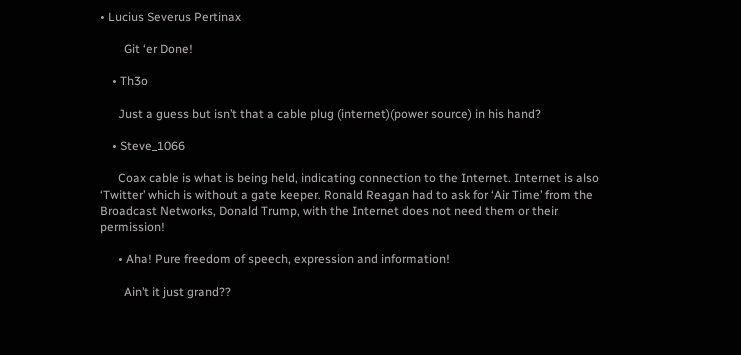• Lucius Severus Pertinax

        Git ‘er Done!

    • Th3o

      Just a guess but isn’t that a cable plug (internet)(power source) in his hand?

    • Steve_1066

      Coax cable is what is being held, indicating connection to the Internet. Internet is also ‘Twitter’ which is without a gate keeper. Ronald Reagan had to ask for ‘Air Time’ from the Broadcast Networks, Donald Trump, with the Internet does not need them or their permission!

      • Aha! Pure freedom of speech, expression and information!

        Ain’t it just grand??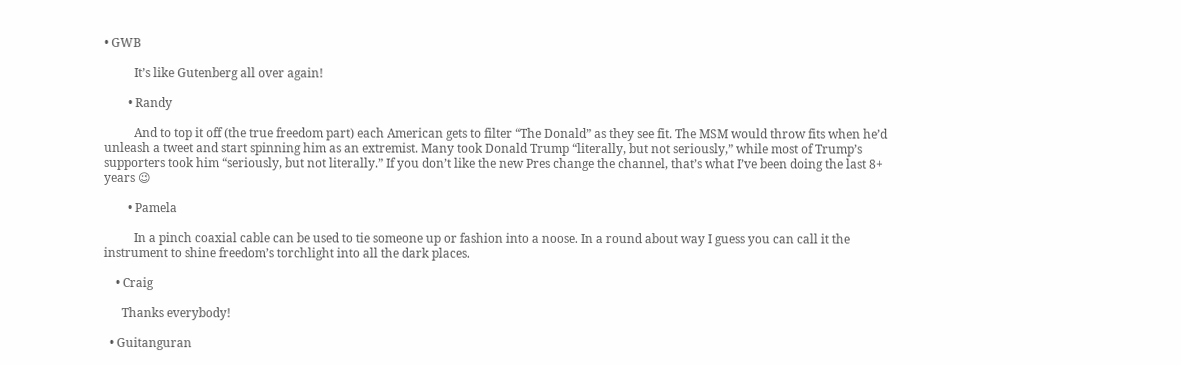• GWB

          It’s like Gutenberg all over again!

        • Randy

          And to top it off (the true freedom part) each American gets to filter “The Donald” as they see fit. The MSM would throw fits when he’d unleash a tweet and start spinning him as an extremist. Many took Donald Trump “literally, but not seriously,” while most of Trump’s supporters took him “seriously, but not literally.” If you don’t like the new Pres change the channel, that’s what I’ve been doing the last 8+ years 😉

        • Pamela

          In a pinch coaxial cable can be used to tie someone up or fashion into a noose. In a round about way I guess you can call it the instrument to shine freedom’s torchlight into all the dark places.

    • Craig

      Thanks everybody!

  • Guitanguran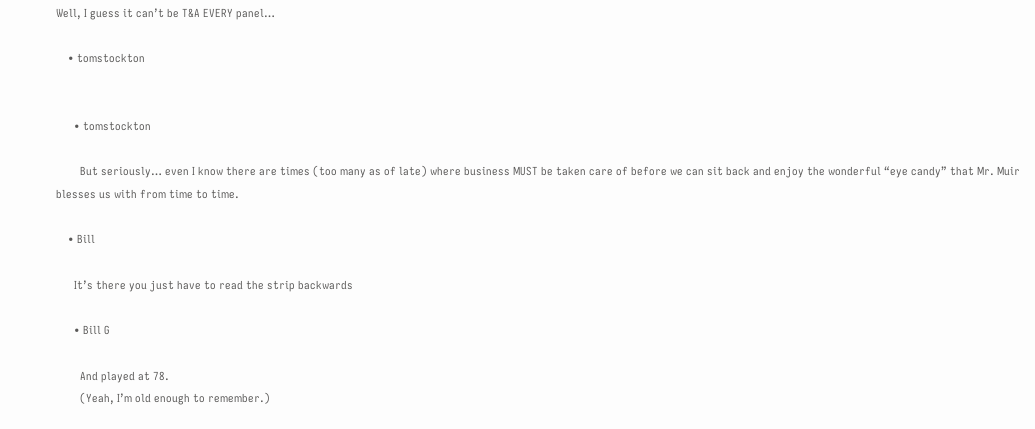Well, I guess it can’t be T&A EVERY panel…

    • tomstockton


      • tomstockton

        But seriously… even I know there are times (too many as of late) where business MUST be taken care of before we can sit back and enjoy the wonderful “eye candy” that Mr. Muir blesses us with from time to time.

    • Bill

      It’s there you just have to read the strip backwards

      • Bill G

        And played at 78.
        (Yeah, I’m old enough to remember.)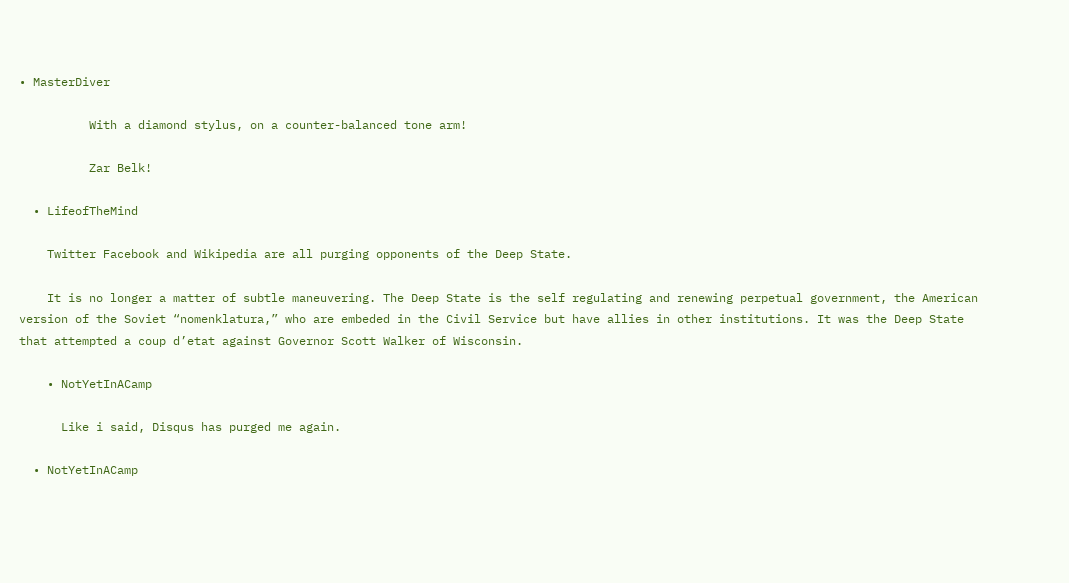• MasterDiver

          With a diamond stylus, on a counter-balanced tone arm!

          Zar Belk!

  • LifeofTheMind

    Twitter Facebook and Wikipedia are all purging opponents of the Deep State.

    It is no longer a matter of subtle maneuvering. The Deep State is the self regulating and renewing perpetual government, the American version of the Soviet “nomenklatura,” who are embeded in the Civil Service but have allies in other institutions. It was the Deep State that attempted a coup d’etat against Governor Scott Walker of Wisconsin.

    • NotYetInACamp

      Like i said, Disqus has purged me again.

  • NotYetInACamp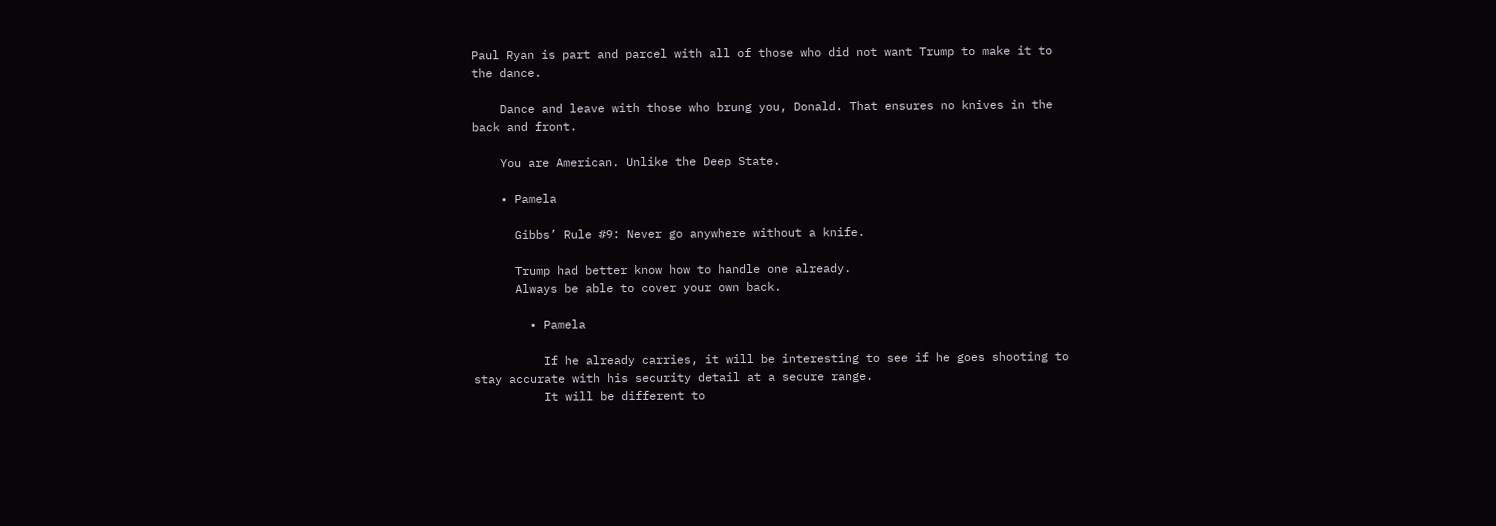Paul Ryan is part and parcel with all of those who did not want Trump to make it to the dance.

    Dance and leave with those who brung you, Donald. That ensures no knives in the back and front.

    You are American. Unlike the Deep State.

    • Pamela

      Gibbs’ Rule #9: Never go anywhere without a knife.

      Trump had better know how to handle one already.
      Always be able to cover your own back.

        • Pamela

          If he already carries, it will be interesting to see if he goes shooting to stay accurate with his security detail at a secure range.
          It will be different to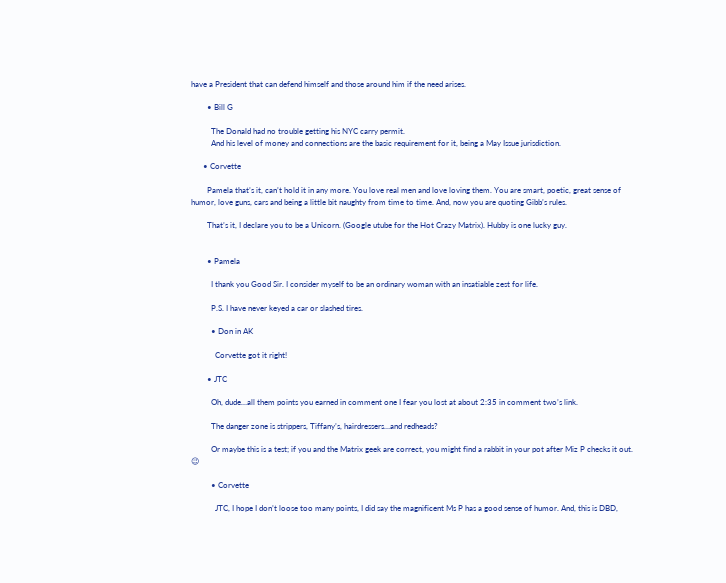have a President that can defend himself and those around him if the need arises.

        • Bill G

          The Donald had no trouble getting his NYC carry permit.
          And his level of money and connections are the basic requirement for it, being a May Issue jurisdiction.

      • Corvette

        Pamela that’s it, can’t hold it in any more. You love real men and love loving them. You are smart, poetic, great sense of humor, love guns, cars and being a little bit naughty from time to time. And, now you are quoting Gibb’s rules.

        That’s it, I declare you to be a Unicorn. (Google utube for the Hot Crazy Matrix). Hubby is one lucky guy.


        • Pamela

          I thank you Good Sir. I consider myself to be an ordinary woman with an insatiable zest for life.

          P.S. I have never keyed a car or slashed tires.

          • Don in AK

            Corvette got it right!

        • JTC

          Oh, dude…all them points you earned in comment one I fear you lost at about 2:35 in comment two’s link.

          The danger zone is strippers, Tiffany’s, hairdressers…and redheads?

          Or maybe this is a test; if you and the Matrix geek are correct, you might find a rabbit in your pot after Miz P checks it out. 😉

          • Corvette

            JTC, I hope I don’t loose too many points, I did say the magnificent Ms P has a good sense of humor. And, this is DBD,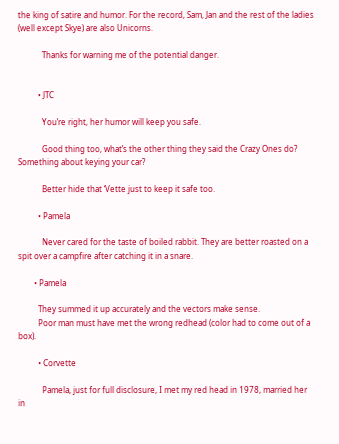the king of satire and humor. For the record, Sam, Jan and the rest of the ladies (well except Skye) are also Unicorns.

            Thanks for warning me of the potential danger.


          • JTC

            You’re right, her humor will keep you safe.

            Good thing too, what’s the other thing they said the Crazy Ones do? Something about keying your car?

            Better hide that ‘Vette just to keep it safe too.

          • Pamela

            Never cared for the taste of boiled rabbit. They are better roasted on a spit over a campfire after catching it in a snare.

        • Pamela

          They summed it up accurately and the vectors make sense.
          Poor man must have met the wrong redhead (color had to come out of a box).

          • Corvette

            Pamela, just for full disclosure, I met my red head in 1978, married her in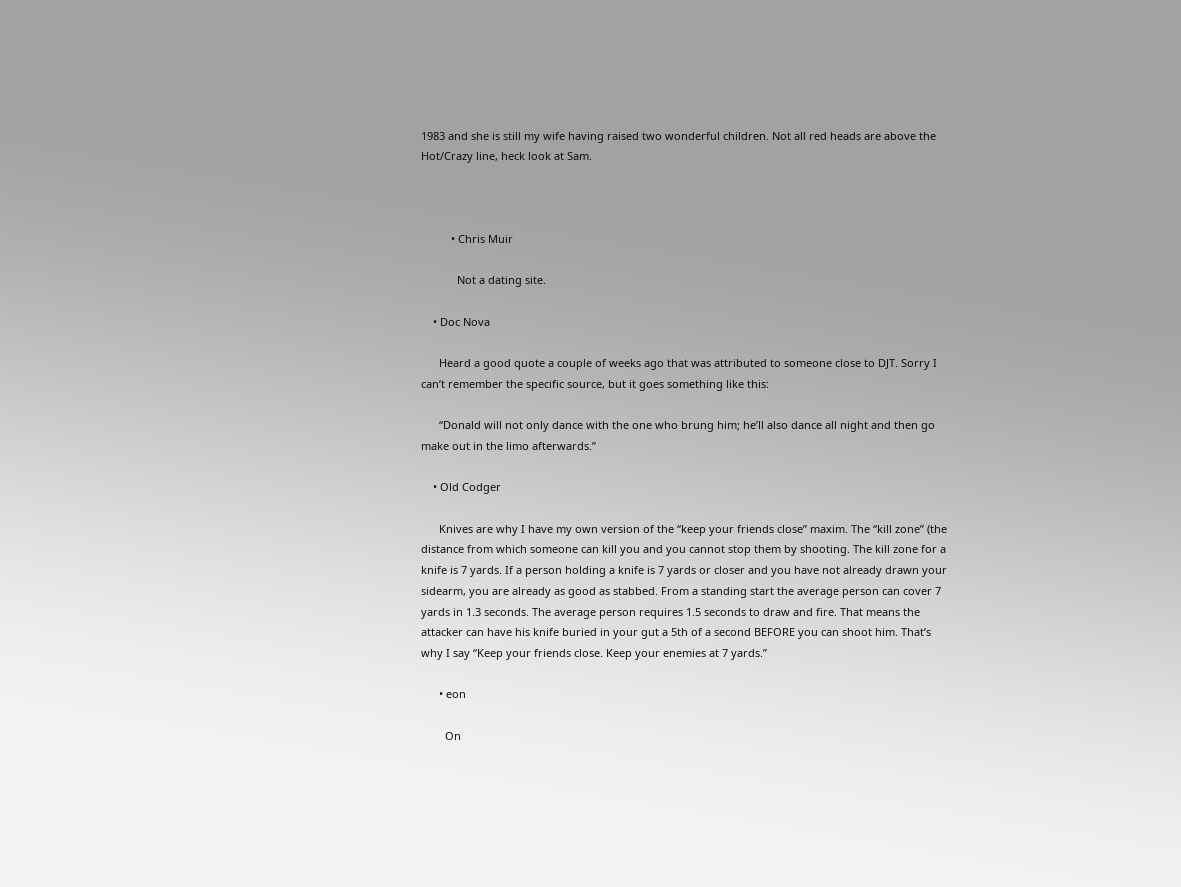1983 and she is still my wife having raised two wonderful children. Not all red heads are above the Hot/Crazy line, heck look at Sam.



          • Chris Muir

            Not a dating site.

    • Doc Nova

      Heard a good quote a couple of weeks ago that was attributed to someone close to DJT. Sorry I can’t remember the specific source, but it goes something like this:

      “Donald will not only dance with the one who brung him; he’ll also dance all night and then go make out in the limo afterwards.”

    • Old Codger

      Knives are why I have my own version of the “keep your friends close” maxim. The “kill zone” (the distance from which someone can kill you and you cannot stop them by shooting. The kill zone for a knife is 7 yards. If a person holding a knife is 7 yards or closer and you have not already drawn your sidearm, you are already as good as stabbed. From a standing start the average person can cover 7 yards in 1.3 seconds. The average person requires 1.5 seconds to draw and fire. That means the attacker can have his knife buried in your gut a 5th of a second BEFORE you can shoot him. That’s why I say “Keep your friends close. Keep your enemies at 7 yards.”

      • eon

        On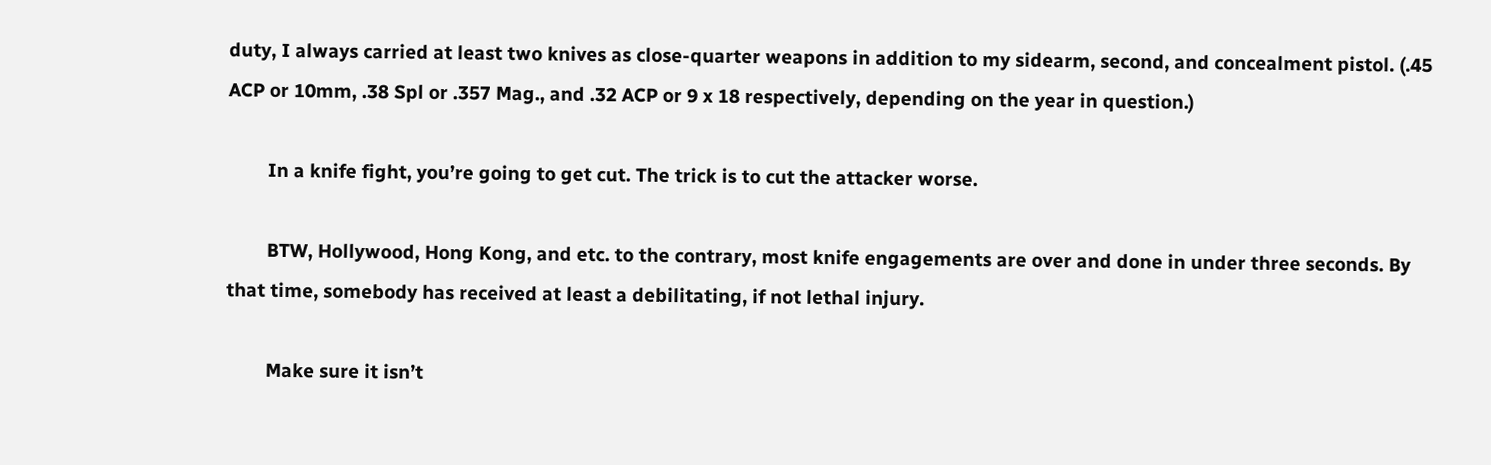duty, I always carried at least two knives as close-quarter weapons in addition to my sidearm, second, and concealment pistol. (.45 ACP or 10mm, .38 Spl or .357 Mag., and .32 ACP or 9 x 18 respectively, depending on the year in question.)

        In a knife fight, you’re going to get cut. The trick is to cut the attacker worse.

        BTW, Hollywood, Hong Kong, and etc. to the contrary, most knife engagements are over and done in under three seconds. By that time, somebody has received at least a debilitating, if not lethal injury.

        Make sure it isn’t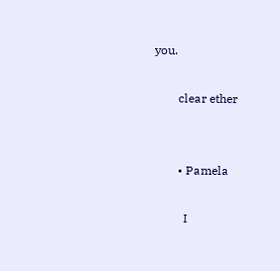you.

        clear ether


        • Pamela

          I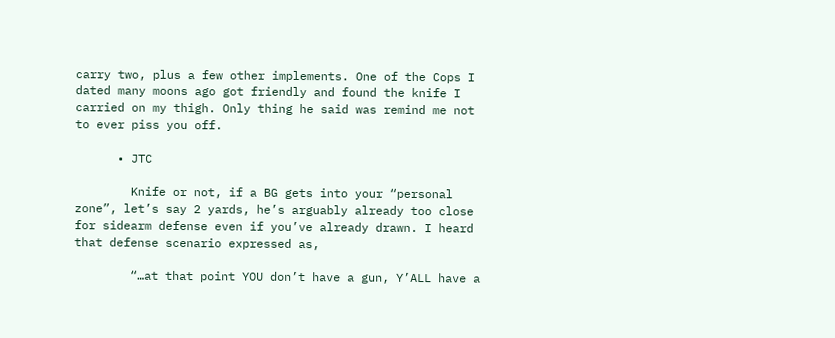carry two, plus a few other implements. One of the Cops I dated many moons ago got friendly and found the knife I carried on my thigh. Only thing he said was remind me not to ever piss you off.

      • JTC

        Knife or not, if a BG gets into your “personal zone”, let’s say 2 yards, he’s arguably already too close for sidearm defense even if you’ve already drawn. I heard that defense scenario expressed as,

        “…at that point YOU don’t have a gun, Y’ALL have a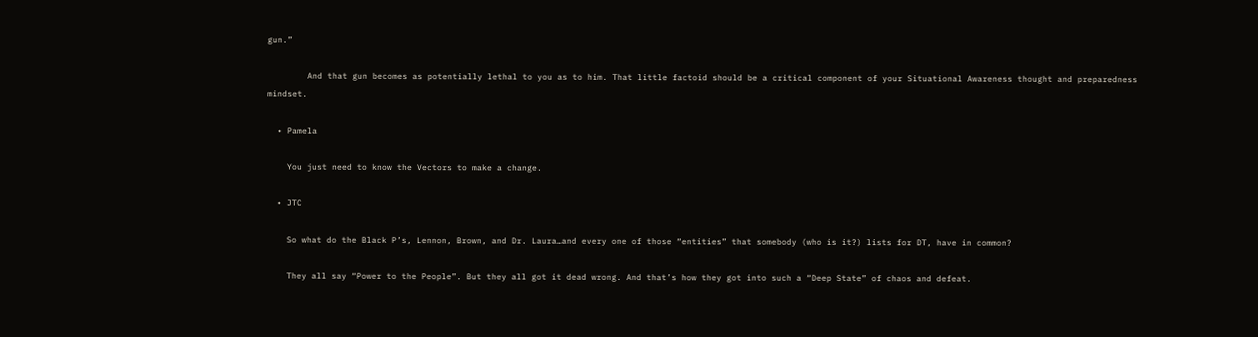gun.”

        And that gun becomes as potentially lethal to you as to him. That little factoid should be a critical component of your Situational Awareness thought and preparedness mindset.

  • Pamela

    You just need to know the Vectors to make a change.

  • JTC

    So what do the Black P’s, Lennon, Brown, and Dr. Laura…and every one of those “entities” that somebody (who is it?) lists for DT, have in common?

    They all say “Power to the People”. But they all got it dead wrong. And that’s how they got into such a “Deep State” of chaos and defeat.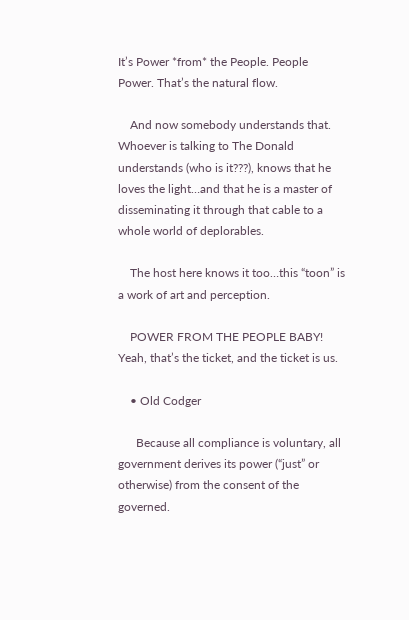It’s Power *from* the People. People Power. That’s the natural flow.

    And now somebody understands that. Whoever is talking to The Donald understands (who is it???), knows that he loves the light…and that he is a master of disseminating it through that cable to a whole world of deplorables.

    The host here knows it too…this “toon” is a work of art and perception.

    POWER FROM THE PEOPLE BABY! Yeah, that’s the ticket, and the ticket is us.

    • Old Codger

      Because all compliance is voluntary, all government derives its power (“just” or otherwise) from the consent of the governed.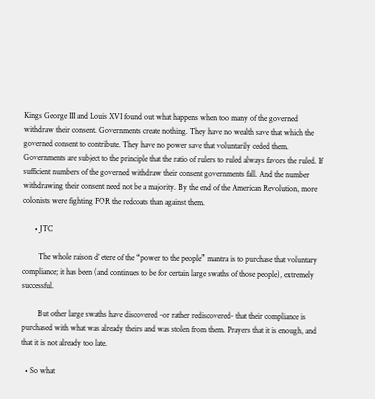Kings George III and Louis XVI found out what happens when too many of the governed withdraw their consent. Governments create nothing. They have no wealth save that which the governed consent to contribute. They have no power save that voluntarily ceded them. Governments are subject to the principle that the ratio of rulers to ruled always favors the ruled. If sufficient numbers of the governed withdraw their consent governments fall. And the number withdrawing their consent need not be a majority. By the end of the American Revolution, more colonists were fighting FOR the redcoats than against them.

      • JTC

        The whole raison d’ etere of the “power to the people” mantra is to purchase that voluntary compliance; it has been (and continues to be for certain large swaths of those people), extremely successful.

        But other large swaths have discovered -or rather rediscovered- that their compliance is purchased with what was already theirs and was stolen from them. Prayers that it is enough, and that it is not already too late.

  • So what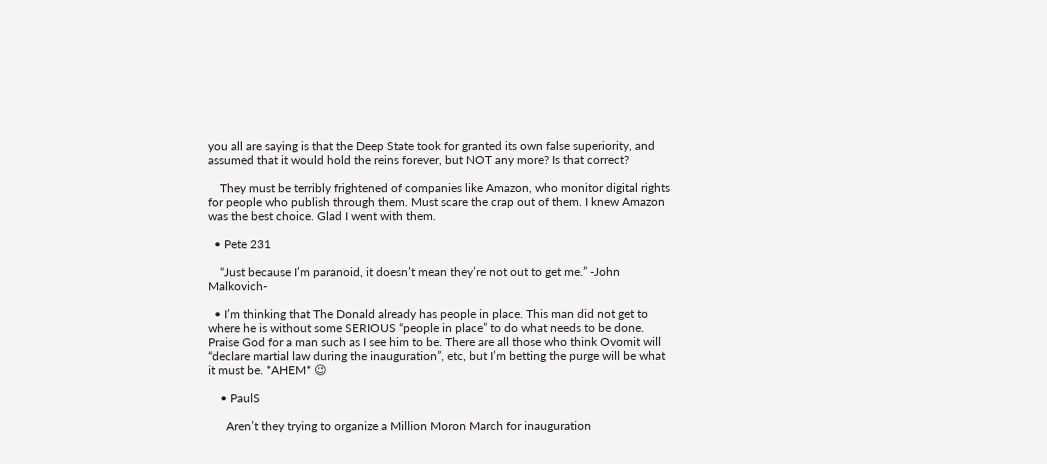you all are saying is that the Deep State took for granted its own false superiority, and assumed that it would hold the reins forever, but NOT any more? Is that correct?

    They must be terribly frightened of companies like Amazon, who monitor digital rights for people who publish through them. Must scare the crap out of them. I knew Amazon was the best choice. Glad I went with them.

  • Pete 231

    “Just because I’m paranoid, it doesn’t mean they’re not out to get me.” -John Malkovich-

  • I’m thinking that The Donald already has people in place. This man did not get to where he is without some SERIOUS “people in place” to do what needs to be done. Praise God for a man such as I see him to be. There are all those who think Ovomit will “declare martial law during the inauguration”, etc, but I’m betting the purge will be what it must be. *AHEM* 😉

    • PaulS

      Aren’t they trying to organize a Million Moron March for inauguration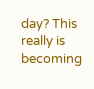day? This really is becoming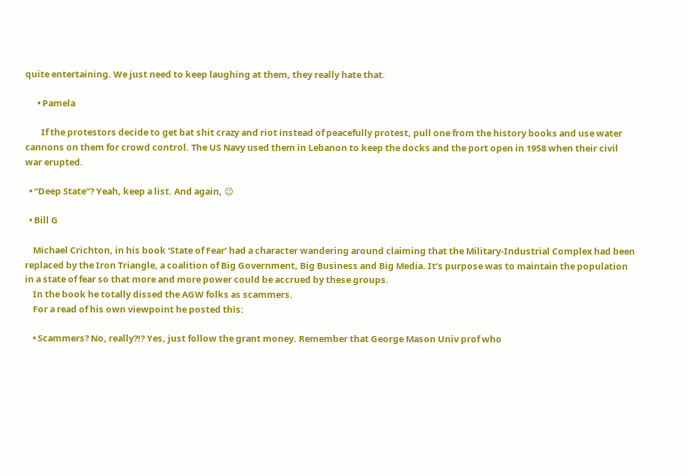quite entertaining. We just need to keep laughing at them, they really hate that.

      • Pamela

        If the protestors decide to get bat shit crazy and riot instead of peacefully protest, pull one from the history books and use water cannons on them for crowd control. The US Navy used them in Lebanon to keep the docks and the port open in 1958 when their civil war erupted.

  • “Deep State”? Yeah, keep a list. And again, 😉

  • Bill G

    Michael Crichton, in his book ‘State of Fear’ had a character wandering around claiming that the Military-Industrial Complex had been replaced by the Iron Triangle, a coalition of Big Government, Big Business and Big Media. It’s purpose was to maintain the population in a state of fear so that more and more power could be accrued by these groups.
    In the book he totally dissed the AGW folks as scammers.
    For a read of his own viewpoint he posted this:

    • Scammers? No, really?!? Yes, just follow the grant money. Remember that George Mason Univ prof who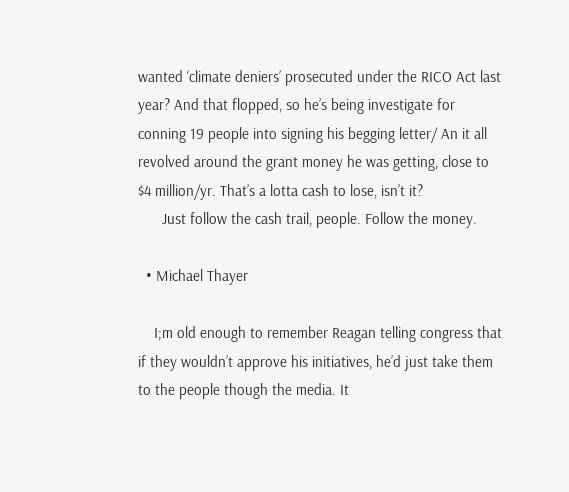wanted ‘climate deniers’ prosecuted under the RICO Act last year? And that flopped, so he’s being investigate for conning 19 people into signing his begging letter/ An it all revolved around the grant money he was getting, close to $4 million/yr. That’s a lotta cash to lose, isn’t it?
      Just follow the cash trail, people. Follow the money.

  • Michael Thayer

    I;m old enough to remember Reagan telling congress that if they wouldn’t approve his initiatives, he’d just take them to the people though the media. It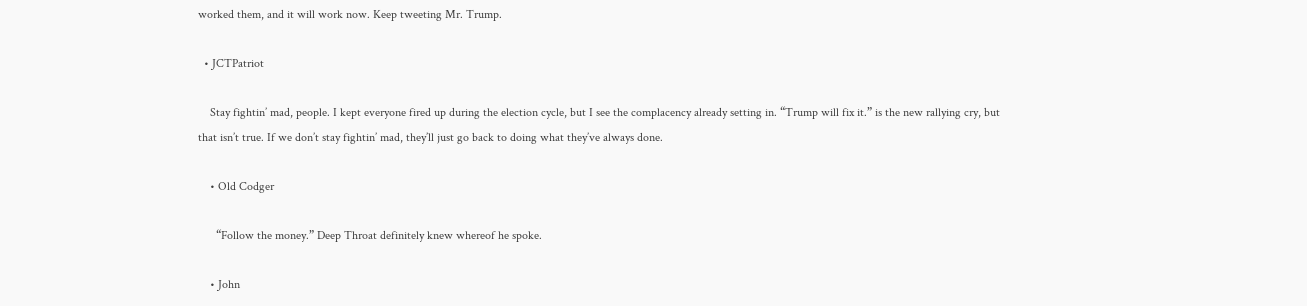worked them, and it will work now. Keep tweeting Mr. Trump.

  • JCTPatriot

    Stay fightin’ mad, people. I kept everyone fired up during the election cycle, but I see the complacency already setting in. “Trump will fix it.” is the new rallying cry, but that isn’t true. If we don’t stay fightin’ mad, they’ll just go back to doing what they’ve always done.

    • Old Codger

      “Follow the money.” Deep Throat definitely knew whereof he spoke.

    • John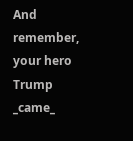And remember, your hero Trump _came_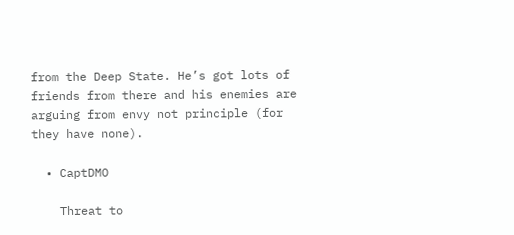from the Deep State. He’s got lots of friends from there and his enemies are arguing from envy not principle (for they have none).

  • CaptDMO

    Threat to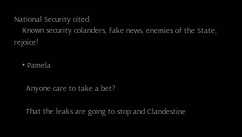National Security cited.
    Known security colanders, fake news, enemies of the State, rejoice!

    • Pamela

      Anyone care to take a bet?

      That the leaks are going to stop and Clandestine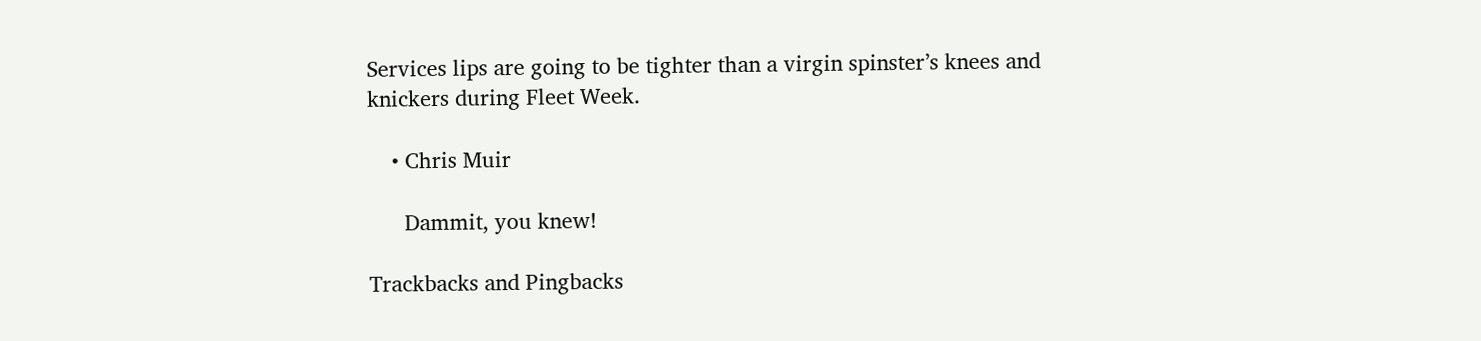Services lips are going to be tighter than a virgin spinster’s knees and knickers during Fleet Week.

    • Chris Muir

      Dammit, you knew!

Trackbacks and Pingbacks